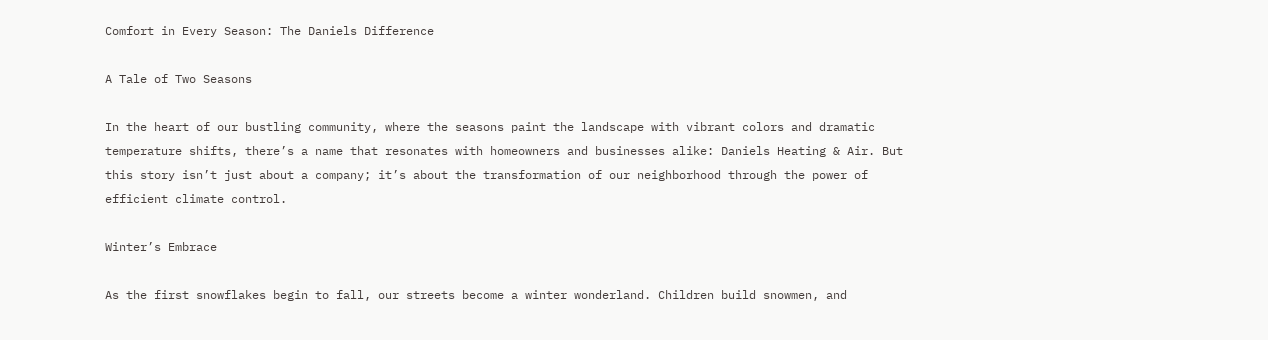Comfort in Every Season: The Daniels Difference

A Tale of Two Seasons

In the heart of our bustling community, where the seasons paint the landscape with vibrant colors and dramatic temperature shifts, there’s a name that resonates with homeowners and businesses alike: Daniels Heating & Air. But this story isn’t just about a company; it’s about the transformation of our neighborhood through the power of efficient climate control.

Winter’s Embrace

As the first snowflakes begin to fall, our streets become a winter wonderland. Children build snowmen, and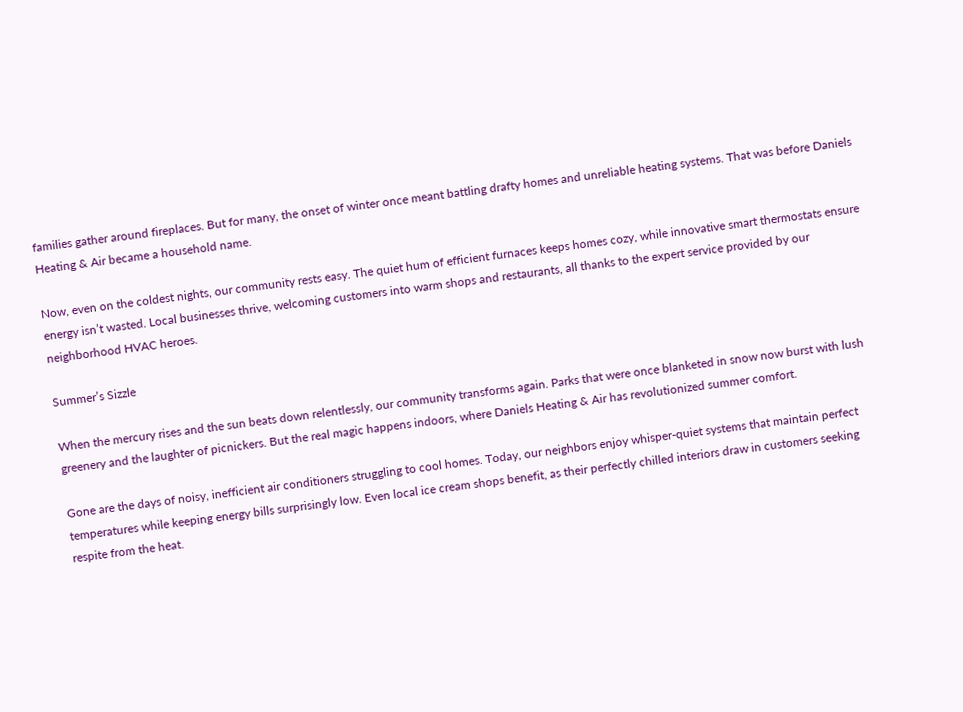families gather around fireplaces. But for many, the onset of winter once meant battling drafty homes and unreliable heating systems. That was before Daniels Heating & Air became a household name.

Now, even on the coldest nights, our community rests easy. The quiet hum of efficient furnaces keeps homes cozy, while innovative smart thermostats ensure energy isn’t wasted. Local businesses thrive, welcoming customers into warm shops and restaurants, all thanks to the expert service provided by our neighborhood HVAC heroes.

Summer’s Sizzle

When the mercury rises and the sun beats down relentlessly, our community transforms again. Parks that were once blanketed in snow now burst with lush greenery and the laughter of picnickers. But the real magic happens indoors, where Daniels Heating & Air has revolutionized summer comfort.

Gone are the days of noisy, inefficient air conditioners struggling to cool homes. Today, our neighbors enjoy whisper-quiet systems that maintain perfect temperatures while keeping energy bills surprisingly low. Even local ice cream shops benefit, as their perfectly chilled interiors draw in customers seeking respite from the heat.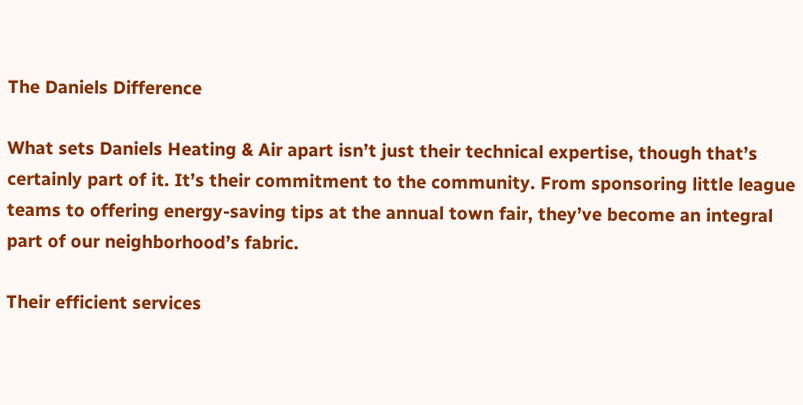The Daniels Difference

What sets Daniels Heating & Air apart isn’t just their technical expertise, though that’s certainly part of it. It’s their commitment to the community. From sponsoring little league teams to offering energy-saving tips at the annual town fair, they’ve become an integral part of our neighborhood’s fabric.

Their efficient services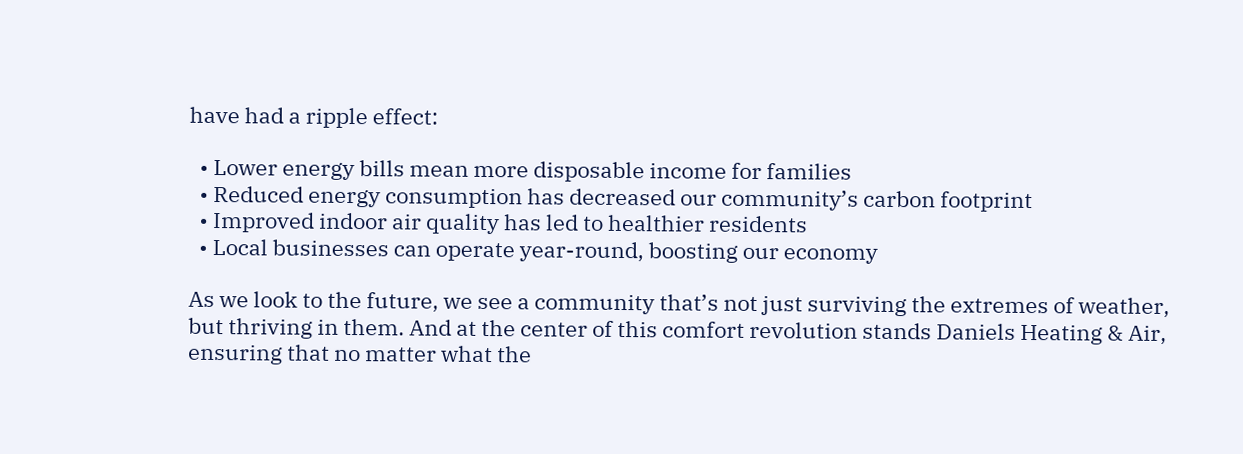have had a ripple effect:

  • Lower energy bills mean more disposable income for families
  • Reduced energy consumption has decreased our community’s carbon footprint
  • Improved indoor air quality has led to healthier residents
  • Local businesses can operate year-round, boosting our economy

As we look to the future, we see a community that’s not just surviving the extremes of weather, but thriving in them. And at the center of this comfort revolution stands Daniels Heating & Air, ensuring that no matter what the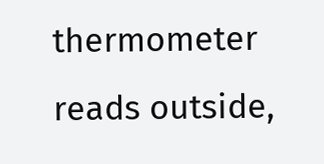thermometer reads outside,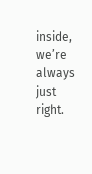inside, we’re always just right.